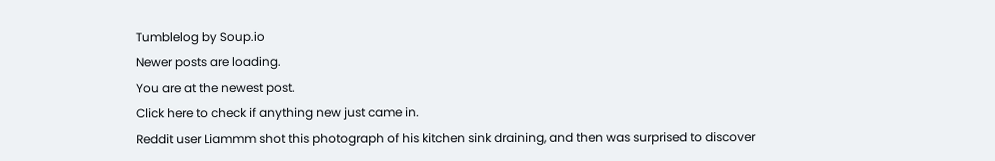Tumblelog by Soup.io
Newer posts are loading.
You are at the newest post.
Click here to check if anything new just came in.
Reddit user Liammm shot this photograph of his kitchen sink draining, and then was surprised to discover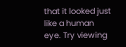that it looked just like a human eye. Try viewing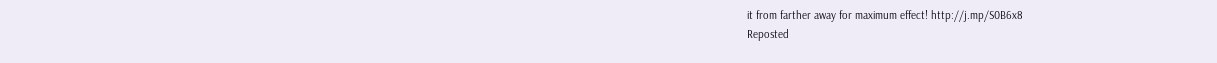it from farther away for maximum effect! http://j.mp/S0B6x8
Reposted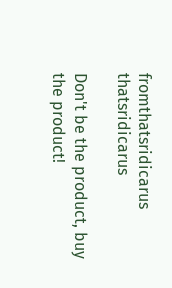fromthatsridicarus thatsridicarus

Don't be the product, buy the product!